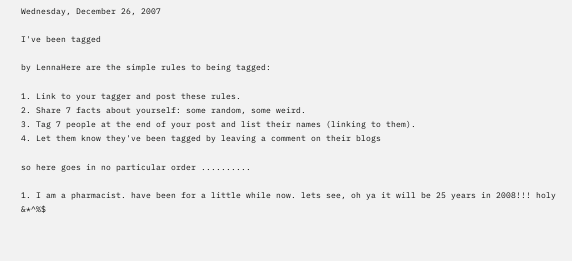Wednesday, December 26, 2007

I've been tagged

by LennaHere are the simple rules to being tagged:

1. Link to your tagger and post these rules.
2. Share 7 facts about yourself: some random, some weird.
3. Tag 7 people at the end of your post and list their names (linking to them).
4. Let them know they've been tagged by leaving a comment on their blogs

so here goes in no particular order ..........

1. I am a pharmacist. have been for a little while now. lets see, oh ya it will be 25 years in 2008!!! holy &*^%$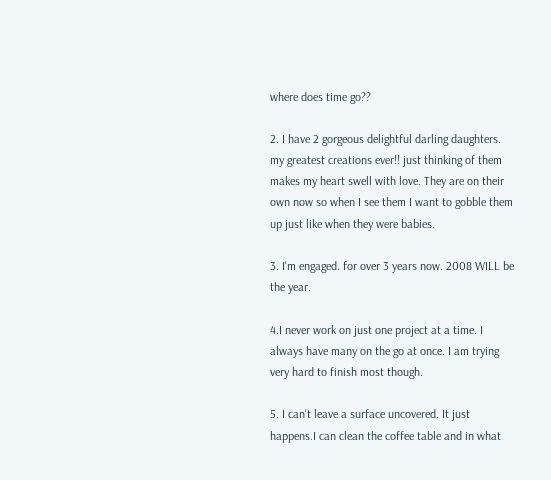where does time go??

2. I have 2 gorgeous delightful darling daughters. my greatest creations ever!! just thinking of them makes my heart swell with love. They are on their own now so when I see them I want to gobble them up just like when they were babies.

3. I'm engaged. for over 3 years now. 2008 WILL be the year.

4.I never work on just one project at a time. I always have many on the go at once. I am trying very hard to finish most though.

5. I can't leave a surface uncovered. It just happens.I can clean the coffee table and in what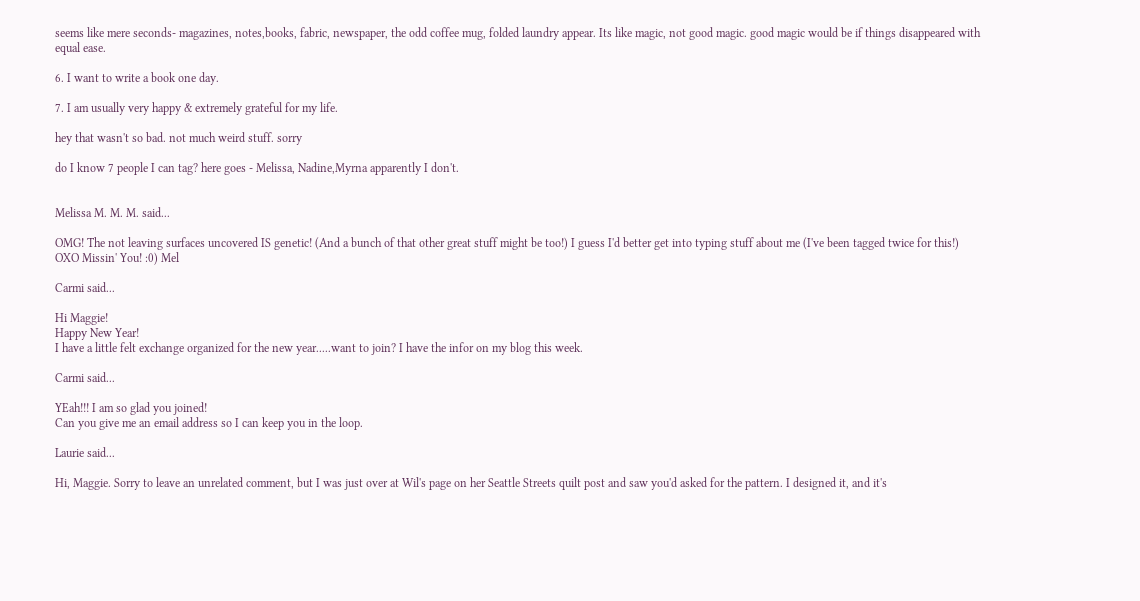seems like mere seconds- magazines, notes,books, fabric, newspaper, the odd coffee mug, folded laundry appear. Its like magic, not good magic. good magic would be if things disappeared with equal ease.

6. I want to write a book one day.

7. I am usually very happy & extremely grateful for my life.

hey that wasn't so bad. not much weird stuff. sorry

do I know 7 people I can tag? here goes - Melissa, Nadine,Myrna apparently I don't.


Melissa M. M. M. said...

OMG! The not leaving surfaces uncovered IS genetic! (And a bunch of that other great stuff might be too!) I guess I'd better get into typing stuff about me (I've been tagged twice for this!) OXO Missin' You! :0) Mel

Carmi said...

Hi Maggie!
Happy New Year!
I have a little felt exchange organized for the new year.....want to join? I have the infor on my blog this week.

Carmi said...

YEah!!! I am so glad you joined!
Can you give me an email address so I can keep you in the loop.

Laurie said...

Hi, Maggie. Sorry to leave an unrelated comment, but I was just over at Wil's page on her Seattle Streets quilt post and saw you'd asked for the pattern. I designed it, and it's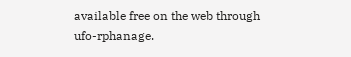available free on the web through ufo-rphanage.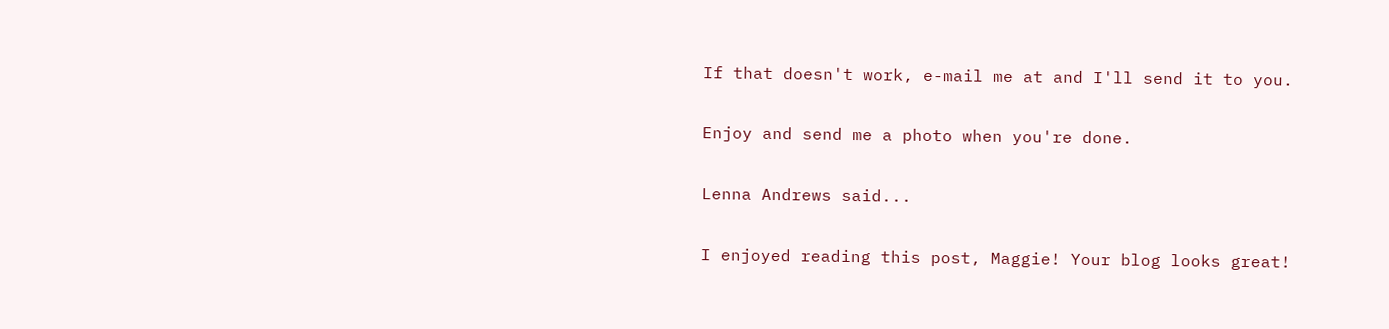If that doesn't work, e-mail me at and I'll send it to you.

Enjoy and send me a photo when you're done.

Lenna Andrews said...

I enjoyed reading this post, Maggie! Your blog looks great!